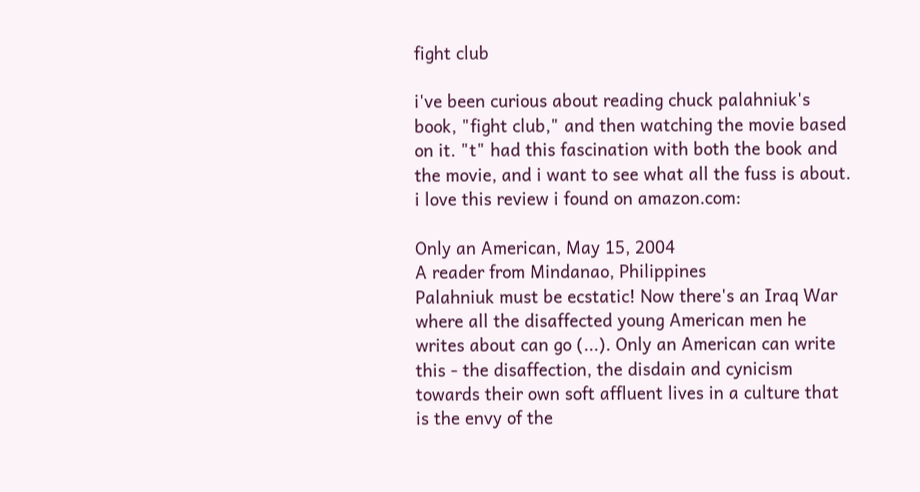fight club

i've been curious about reading chuck palahniuk's book, "fight club," and then watching the movie based on it. "t" had this fascination with both the book and the movie, and i want to see what all the fuss is about. i love this review i found on amazon.com:

Only an American, May 15, 2004
A reader from Mindanao, Philippines
Palahniuk must be ecstatic! Now there's an Iraq War where all the disaffected young American men he writes about can go (...). Only an American can write this - the disaffection, the disdain and cynicism towards their own soft affluent lives in a culture that is the envy of the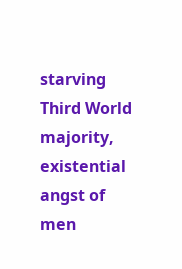starving Third World majority, existential angst of men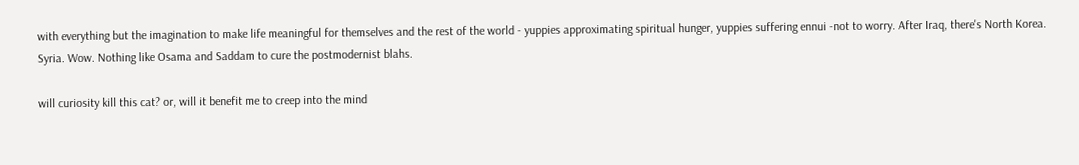with everything but the imagination to make life meaningful for themselves and the rest of the world - yuppies approximating spiritual hunger, yuppies suffering ennui -not to worry. After Iraq, there's North Korea. Syria. Wow. Nothing like Osama and Saddam to cure the postmodernist blahs.

will curiosity kill this cat? or, will it benefit me to creep into the mind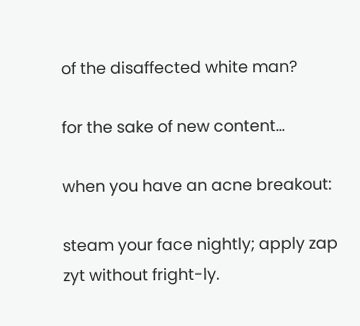of the disaffected white man?

for the sake of new content...

when you have an acne breakout:

steam your face nightly; apply zap zyt without fright-ly.